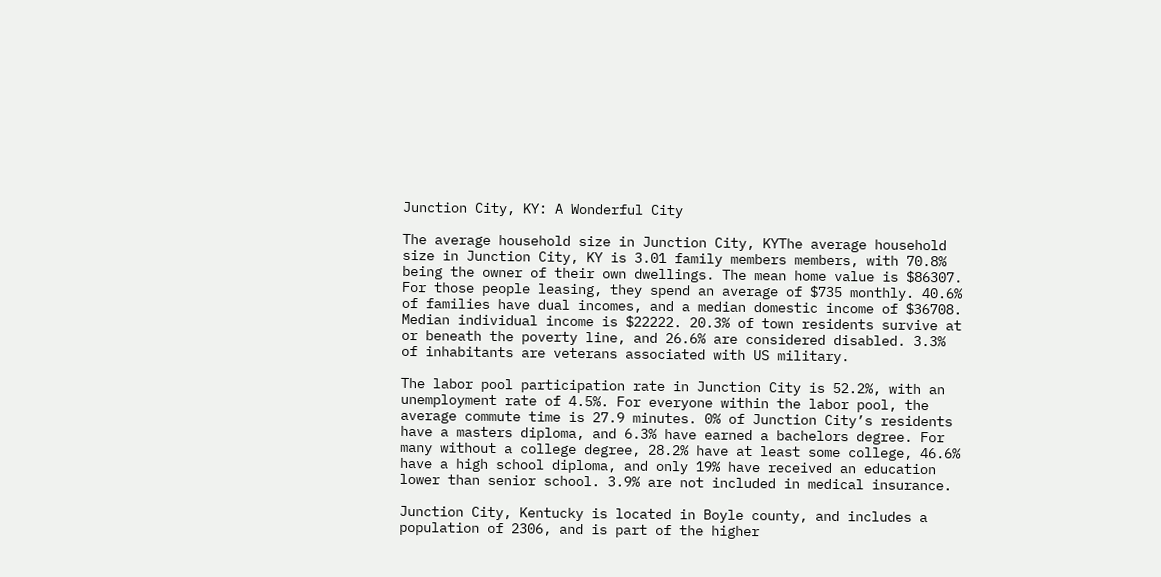Junction City, KY: A Wonderful City

The average household size in Junction City, KYThe average household size in Junction City, KY is 3.01 family members members, with 70.8% being the owner of their own dwellings. The mean home value is $86307. For those people leasing, they spend an average of $735 monthly. 40.6% of families have dual incomes, and a median domestic income of $36708. Median individual income is $22222. 20.3% of town residents survive at or beneath the poverty line, and 26.6% are considered disabled. 3.3% of inhabitants are veterans associated with US military.

The labor pool participation rate in Junction City is 52.2%, with an unemployment rate of 4.5%. For everyone within the labor pool, the average commute time is 27.9 minutes. 0% of Junction City’s residents have a masters diploma, and 6.3% have earned a bachelors degree. For many without a college degree, 28.2% have at least some college, 46.6% have a high school diploma, and only 19% have received an education lower than senior school. 3.9% are not included in medical insurance.

Junction City, Kentucky is located in Boyle county, and includes a population of 2306, and is part of the higher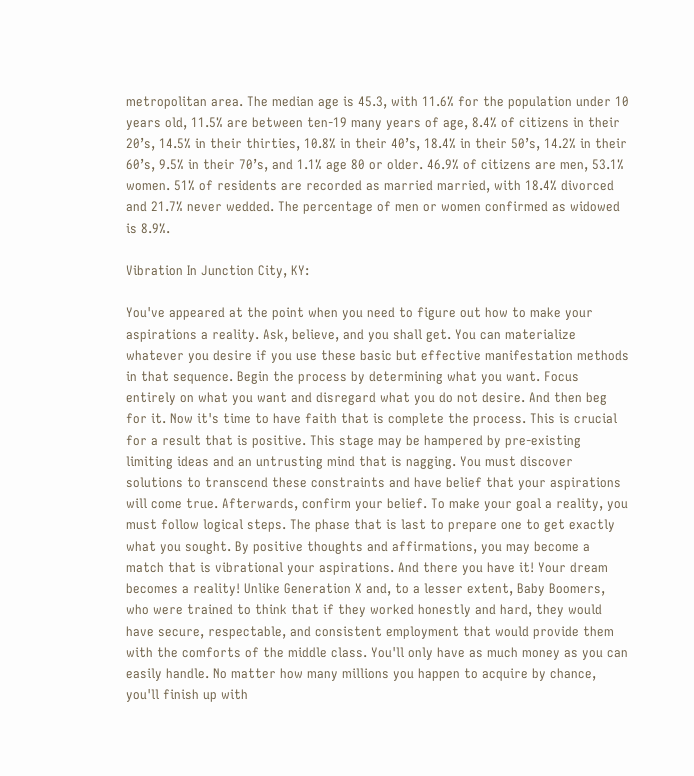metropolitan area. The median age is 45.3, with 11.6% for the population under 10 years old, 11.5% are between ten-19 many years of age, 8.4% of citizens in their 20’s, 14.5% in their thirties, 10.8% in their 40’s, 18.4% in their 50’s, 14.2% in their 60’s, 9.5% in their 70’s, and 1.1% age 80 or older. 46.9% of citizens are men, 53.1% women. 51% of residents are recorded as married married, with 18.4% divorced and 21.7% never wedded. The percentage of men or women confirmed as widowed is 8.9%.

Vibration In Junction City, KY:

You've appeared at the point when you need to figure out how to make your aspirations a reality. Ask, believe, and you shall get. You can materialize whatever you desire if you use these basic but effective manifestation methods in that sequence. Begin the process by determining what you want. Focus entirely on what you want and disregard what you do not desire. And then beg for it. Now it's time to have faith that is complete the process. This is crucial for a result that is positive. This stage may be hampered by pre-existing limiting ideas and an untrusting mind that is nagging. You must discover solutions to transcend these constraints and have belief that your aspirations will come true. Afterwards, confirm your belief. To make your goal a reality, you must follow logical steps. The phase that is last to prepare one to get exactly what you sought. By positive thoughts and affirmations, you may become a match that is vibrational your aspirations. And there you have it! Your dream becomes a reality! Unlike Generation X and, to a lesser extent, Baby Boomers, who were trained to think that if they worked honestly and hard, they would have secure, respectable, and consistent employment that would provide them with the comforts of the middle class. You'll only have as much money as you can easily handle. No matter how many millions you happen to acquire by chance, you'll finish up with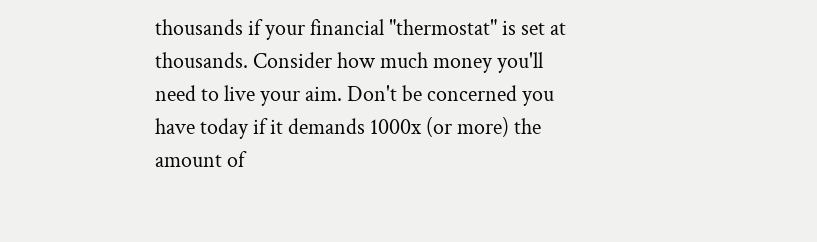thousands if your financial "thermostat" is set at thousands. Consider how much money you'll need to live your aim. Don't be concerned you have today if it demands 1000x (or more) the amount of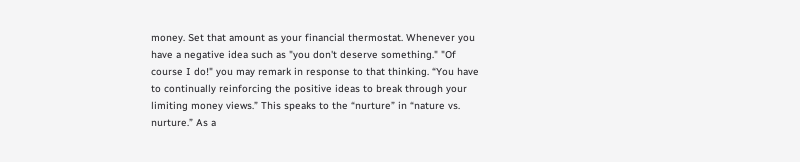money. Set that amount as your financial thermostat. Whenever you have a negative idea such as "you don't deserve something." "Of course I do!" you may remark in response to that thinking. “You have to continually reinforcing the positive ideas to break through your limiting money views.” This speaks to the “nurture” in “nature vs. nurture.” As a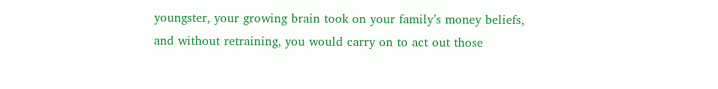youngster, your growing brain took on your family’s money beliefs, and without retraining, you would carry on to act out those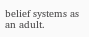belief systems as an adult.